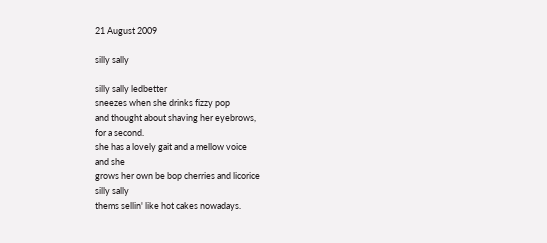21 August 2009

silly sally

silly sally ledbetter
sneezes when she drinks fizzy pop
and thought about shaving her eyebrows,
for a second.
she has a lovely gait and a mellow voice
and she
grows her own be bop cherries and licorice
silly sally
thems sellin' like hot cakes nowadays.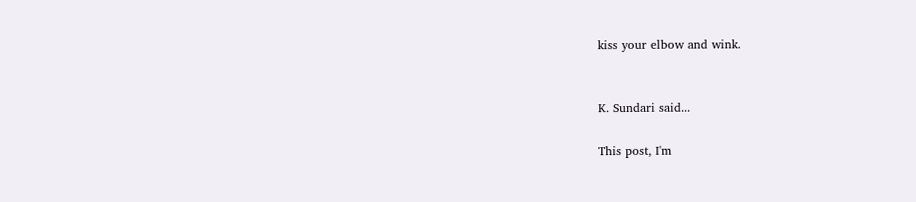kiss your elbow and wink.


K. Sundari said...

This post, I'm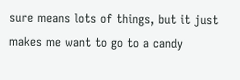sure means lots of things, but it just makes me want to go to a candy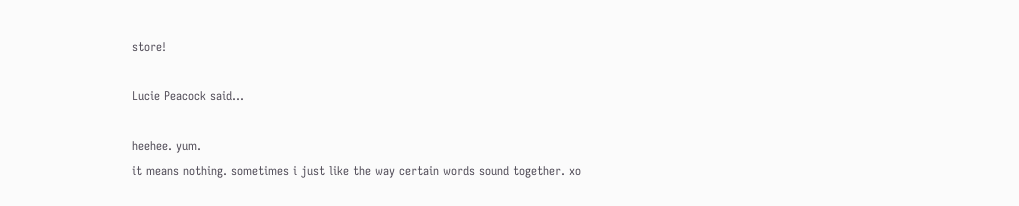store!

Lucie Peacock said...

heehee. yum.
it means nothing. sometimes i just like the way certain words sound together. xo